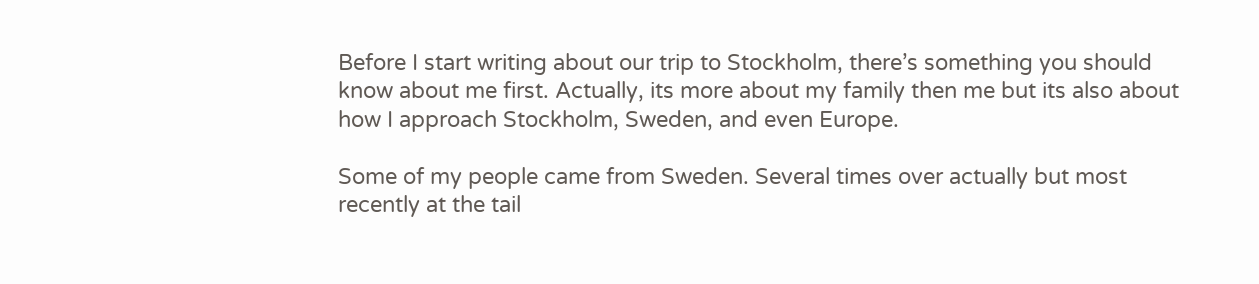Before I start writing about our trip to Stockholm, there’s something you should know about me first. Actually, its more about my family then me but its also about how I approach Stockholm, Sweden, and even Europe.

Some of my people came from Sweden. Several times over actually but most recently at the tail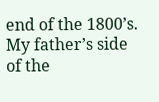end of the 1800’s. My father’s side of the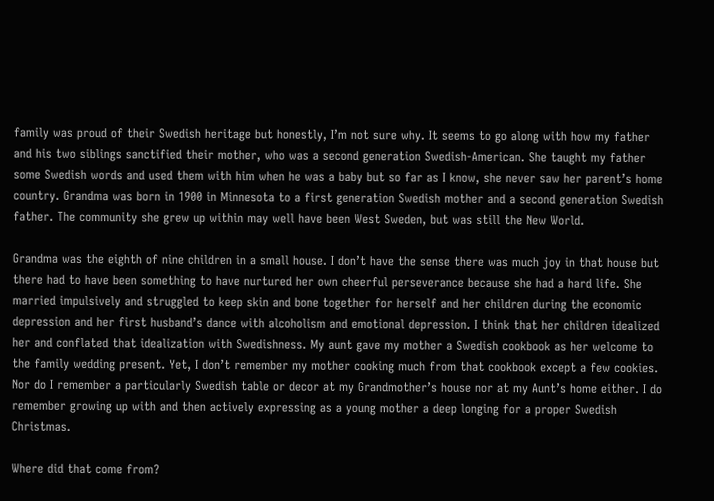family was proud of their Swedish heritage but honestly, I’m not sure why. It seems to go along with how my father and his two siblings sanctified their mother, who was a second generation Swedish-American. She taught my father some Swedish words and used them with him when he was a baby but so far as I know, she never saw her parent’s home country. Grandma was born in 1900 in Minnesota to a first generation Swedish mother and a second generation Swedish father. The community she grew up within may well have been West Sweden, but was still the New World.

Grandma was the eighth of nine children in a small house. I don’t have the sense there was much joy in that house but there had to have been something to have nurtured her own cheerful perseverance because she had a hard life. She married impulsively and struggled to keep skin and bone together for herself and her children during the economic depression and her first husband’s dance with alcoholism and emotional depression. I think that her children idealized her and conflated that idealization with Swedishness. My aunt gave my mother a Swedish cookbook as her welcome to the family wedding present. Yet, I don’t remember my mother cooking much from that cookbook except a few cookies. Nor do I remember a particularly Swedish table or decor at my Grandmother’s house nor at my Aunt’s home either. I do remember growing up with and then actively expressing as a young mother a deep longing for a proper Swedish Christmas.

Where did that come from?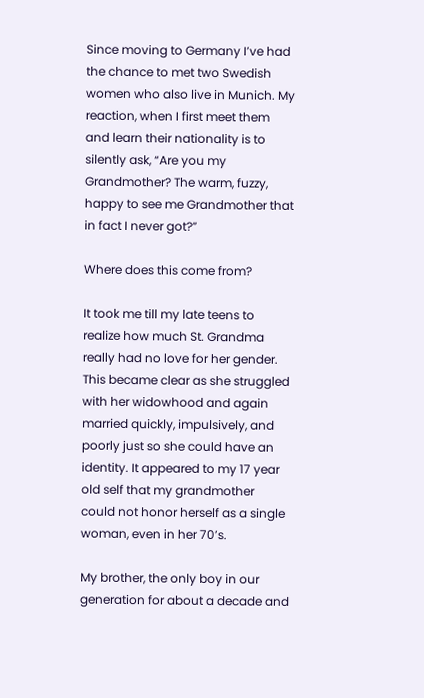Since moving to Germany I’ve had the chance to met two Swedish women who also live in Munich. My reaction, when I first meet them and learn their nationality is to silently ask, “Are you my Grandmother? The warm, fuzzy, happy to see me Grandmother that in fact I never got?”

Where does this come from?

It took me till my late teens to realize how much St. Grandma really had no love for her gender. This became clear as she struggled with her widowhood and again married quickly, impulsively, and poorly just so she could have an identity. It appeared to my 17 year old self that my grandmother could not honor herself as a single woman, even in her 70’s.

My brother, the only boy in our generation for about a decade and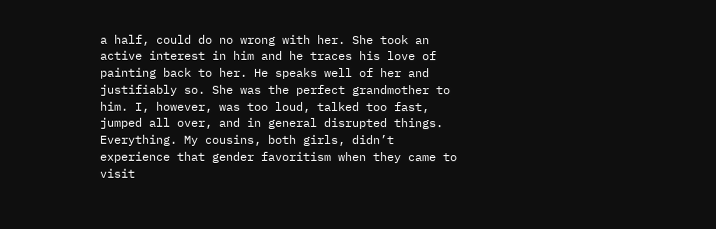a half, could do no wrong with her. She took an active interest in him and he traces his love of painting back to her. He speaks well of her and justifiably so. She was the perfect grandmother to him. I, however, was too loud, talked too fast, jumped all over, and in general disrupted things. Everything. My cousins, both girls, didn’t experience that gender favoritism when they came to visit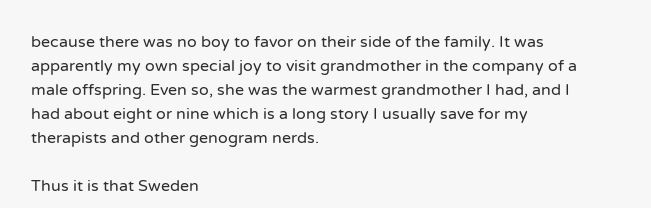because there was no boy to favor on their side of the family. It was apparently my own special joy to visit grandmother in the company of a male offspring. Even so, she was the warmest grandmother I had, and I had about eight or nine which is a long story I usually save for my therapists and other genogram nerds.

Thus it is that Sweden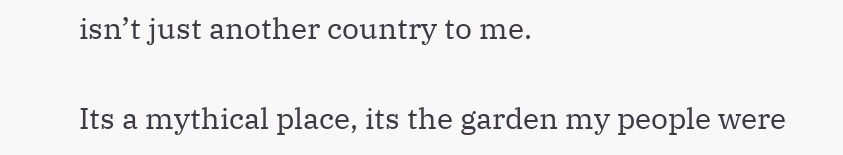isn’t just another country to me.

Its a mythical place, its the garden my people were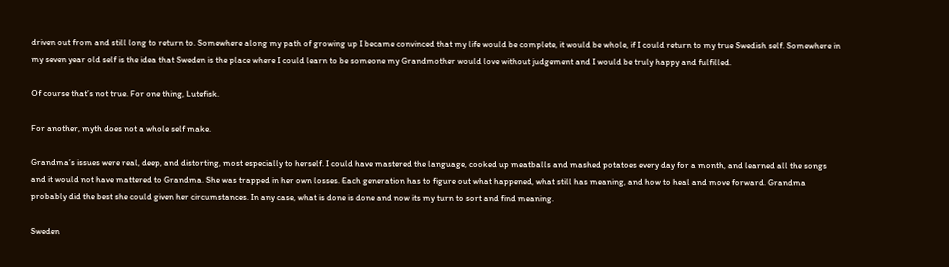driven out from and still long to return to. Somewhere along my path of growing up I became convinced that my life would be complete, it would be whole, if I could return to my true Swedish self. Somewhere in my seven year old self is the idea that Sweden is the place where I could learn to be someone my Grandmother would love without judgement and I would be truly happy and fulfilled.

Of course that’s not true. For one thing, Lutefisk.

For another, myth does not a whole self make.

Grandma’s issues were real, deep, and distorting, most especially to herself. I could have mastered the language, cooked up meatballs and mashed potatoes every day for a month, and learned all the songs and it would not have mattered to Grandma. She was trapped in her own losses. Each generation has to figure out what happened, what still has meaning, and how to heal and move forward. Grandma probably did the best she could given her circumstances. In any case, what is done is done and now its my turn to sort and find meaning.

Sweden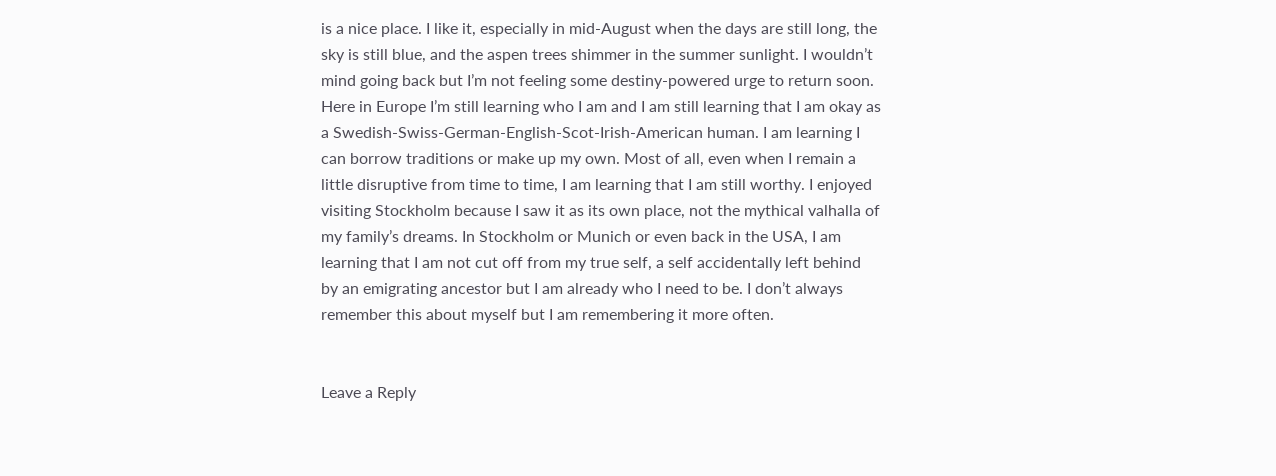is a nice place. I like it, especially in mid-August when the days are still long, the sky is still blue, and the aspen trees shimmer in the summer sunlight. I wouldn’t mind going back but I’m not feeling some destiny-powered urge to return soon. Here in Europe I’m still learning who I am and I am still learning that I am okay as a Swedish-Swiss-German-English-Scot-Irish-American human. I am learning I can borrow traditions or make up my own. Most of all, even when I remain a little disruptive from time to time, I am learning that I am still worthy. I enjoyed visiting Stockholm because I saw it as its own place, not the mythical valhalla of my family’s dreams. In Stockholm or Munich or even back in the USA, I am learning that I am not cut off from my true self, a self accidentally left behind by an emigrating ancestor but I am already who I need to be. I don’t always remember this about myself but I am remembering it more often.


Leave a Reply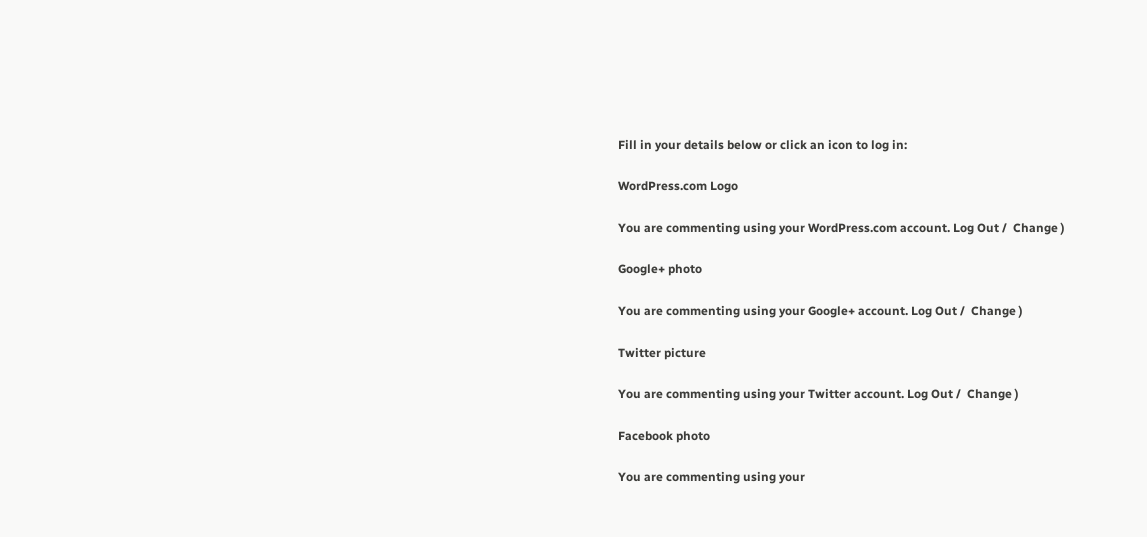Fill in your details below or click an icon to log in:

WordPress.com Logo

You are commenting using your WordPress.com account. Log Out /  Change )

Google+ photo

You are commenting using your Google+ account. Log Out /  Change )

Twitter picture

You are commenting using your Twitter account. Log Out /  Change )

Facebook photo

You are commenting using your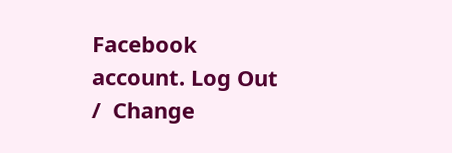Facebook account. Log Out /  Change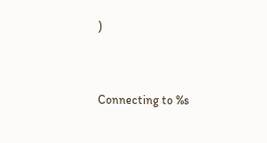)


Connecting to %s